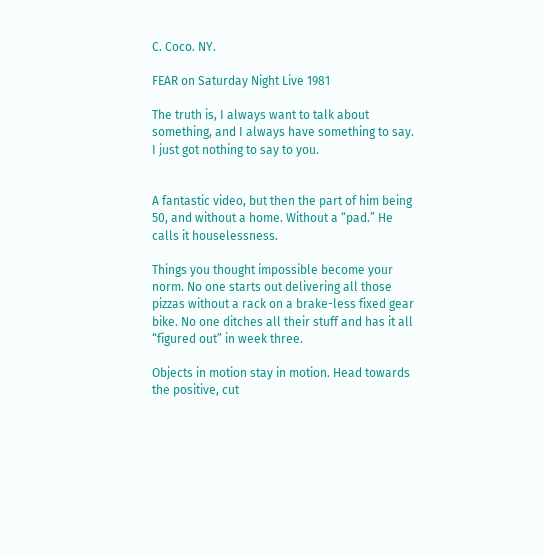C. Coco. NY.

FEAR on Saturday Night Live 1981

The truth is, I always want to talk about something, and I always have something to say. I just got nothing to say to you.


A fantastic video, but then the part of him being 50, and without a home. Without a “pad.” He calls it houselessness.

Things you thought impossible become your norm. No one starts out delivering all those pizzas without a rack on a brake-less fixed gear bike. No one ditches all their stuff and has it all “figured out” in week three.

Objects in motion stay in motion. Head towards the positive, cut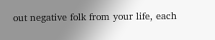out negative folk from your life, each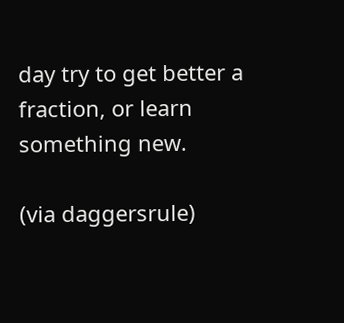day try to get better a fraction, or learn something new.

(via daggersrule)